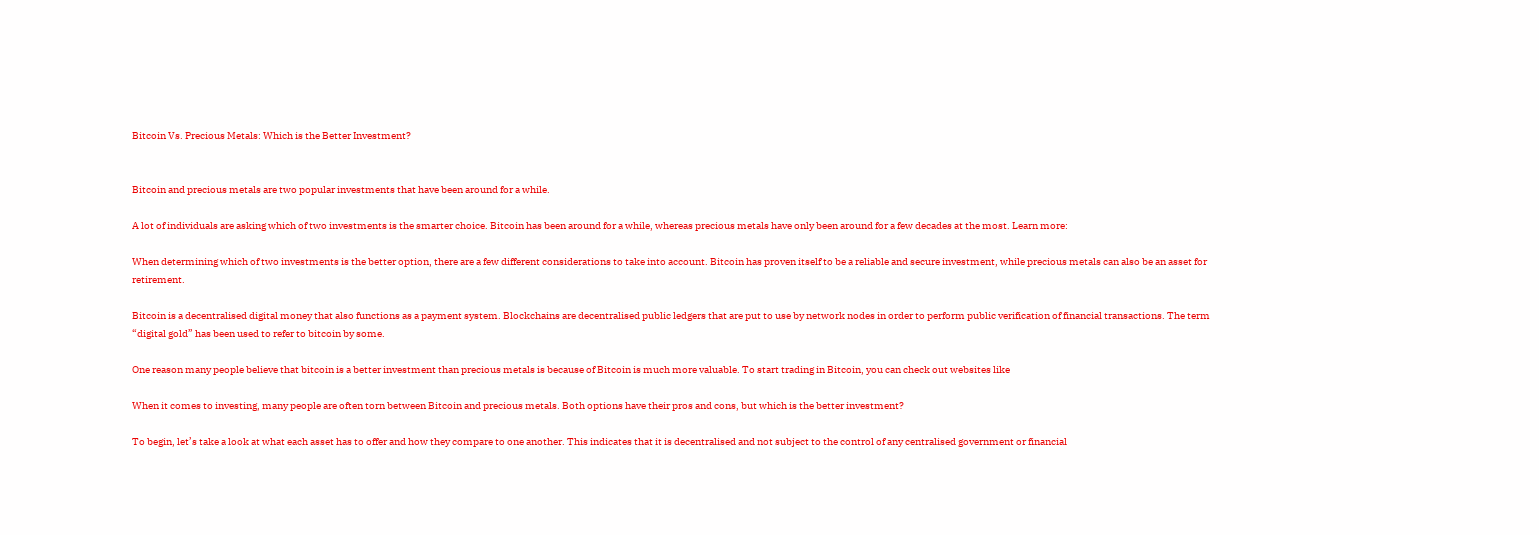Bitcoin Vs. Precious Metals: Which is the Better Investment?


Bitcoin and precious metals are two popular investments that have been around for a while.

A lot of individuals are asking which of two investments is the smarter choice. Bitcoin has been around for a while, whereas precious metals have only been around for a few decades at the most. Learn more:

When determining which of two investments is the better option, there are a few different considerations to take into account. Bitcoin has proven itself to be a reliable and secure investment, while precious metals can also be an asset for retirement.

Bitcoin is a decentralised digital money that also functions as a payment system. Blockchains are decentralised public ledgers that are put to use by network nodes in order to perform public verification of financial transactions. The term “digital gold” has been used to refer to bitcoin by some.

One reason many people believe that bitcoin is a better investment than precious metals is because of Bitcoin is much more valuable. To start trading in Bitcoin, you can check out websites like

When it comes to investing, many people are often torn between Bitcoin and precious metals. Both options have their pros and cons, but which is the better investment?

To begin, let’s take a look at what each asset has to offer and how they compare to one another. This indicates that it is decentralised and not subject to the control of any centralised government or financial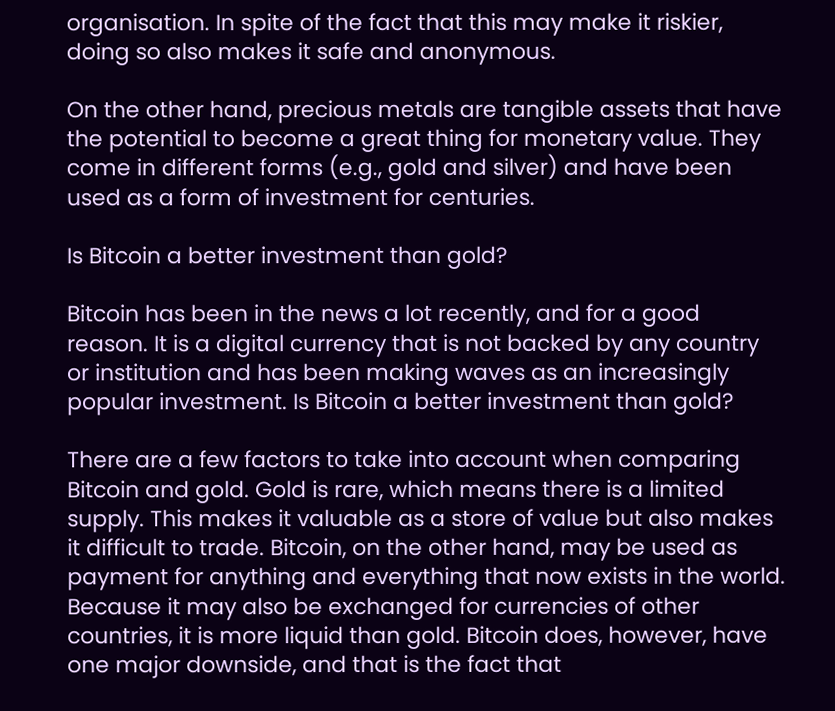organisation. In spite of the fact that this may make it riskier, doing so also makes it safe and anonymous.

On the other hand, precious metals are tangible assets that have the potential to become a great thing for monetary value. They come in different forms (e.g., gold and silver) and have been used as a form of investment for centuries.

Is Bitcoin a better investment than gold?

Bitcoin has been in the news a lot recently, and for a good reason. It is a digital currency that is not backed by any country or institution and has been making waves as an increasingly popular investment. Is Bitcoin a better investment than gold?

There are a few factors to take into account when comparing Bitcoin and gold. Gold is rare, which means there is a limited supply. This makes it valuable as a store of value but also makes it difficult to trade. Bitcoin, on the other hand, may be used as payment for anything and everything that now exists in the world. Because it may also be exchanged for currencies of other countries, it is more liquid than gold. Bitcoin does, however, have one major downside, and that is the fact that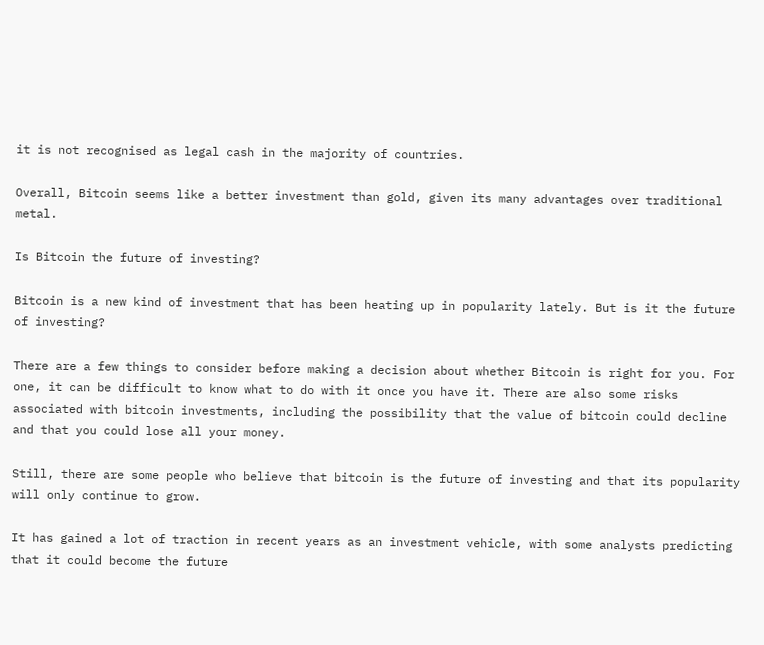it is not recognised as legal cash in the majority of countries.

Overall, Bitcoin seems like a better investment than gold, given its many advantages over traditional metal.

Is Bitcoin the future of investing?

Bitcoin is a new kind of investment that has been heating up in popularity lately. But is it the future of investing?

There are a few things to consider before making a decision about whether Bitcoin is right for you. For one, it can be difficult to know what to do with it once you have it. There are also some risks associated with bitcoin investments, including the possibility that the value of bitcoin could decline and that you could lose all your money.

Still, there are some people who believe that bitcoin is the future of investing and that its popularity will only continue to grow.

It has gained a lot of traction in recent years as an investment vehicle, with some analysts predicting that it could become the future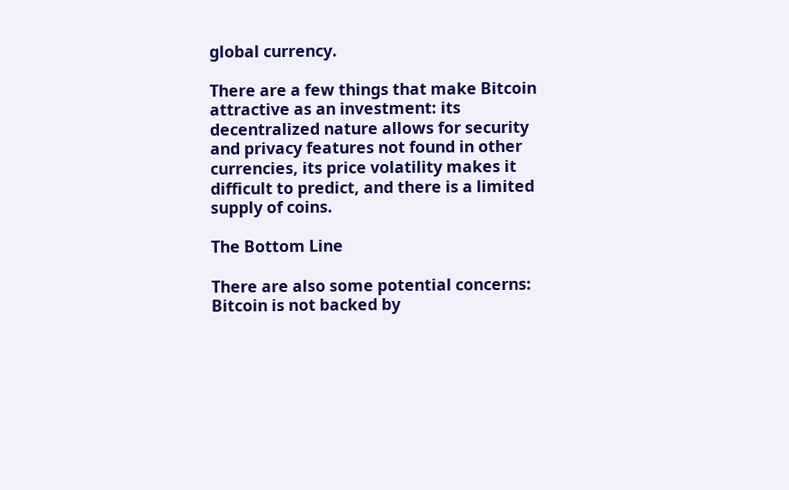global currency.

There are a few things that make Bitcoin attractive as an investment: its decentralized nature allows for security and privacy features not found in other currencies, its price volatility makes it difficult to predict, and there is a limited supply of coins.

The Bottom Line

There are also some potential concerns: Bitcoin is not backed by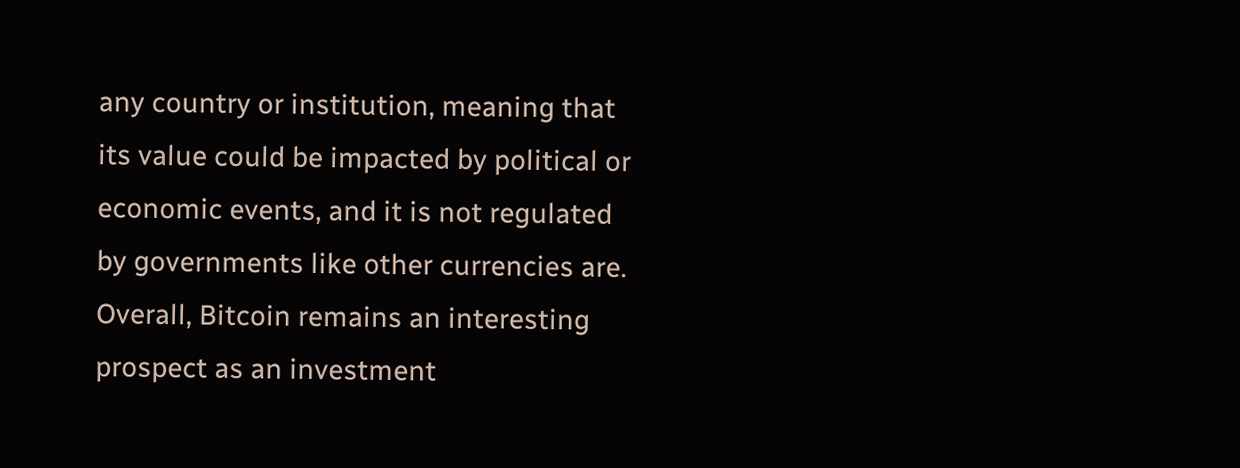any country or institution, meaning that its value could be impacted by political or economic events, and it is not regulated by governments like other currencies are. Overall, Bitcoin remains an interesting prospect as an investment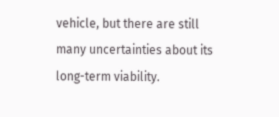vehicle, but there are still many uncertainties about its long-term viability.